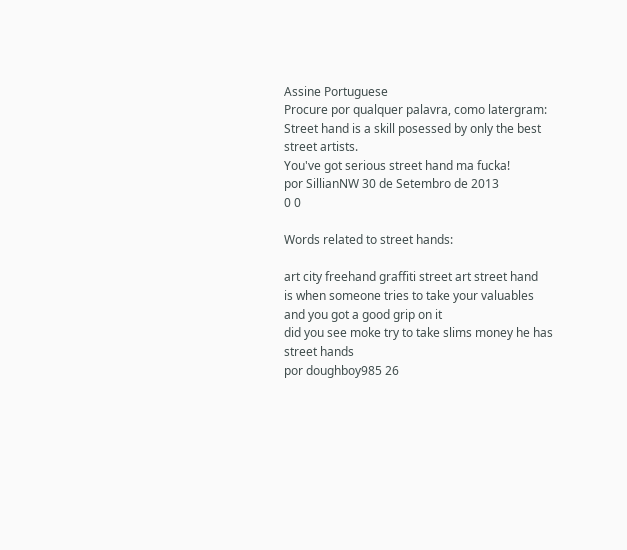Assine Portuguese
Procure por qualquer palavra, como latergram:
Street hand is a skill posessed by only the best street artists.
You've got serious street hand ma fucka!
por SillianNW 30 de Setembro de 2013
0 0

Words related to street hands:

art city freehand graffiti street art street hand
is when someone tries to take your valuables and you got a good grip on it
did you see moke try to take slims money he has street hands
por doughboy985 26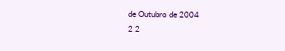de Outubro de 2004
2 2